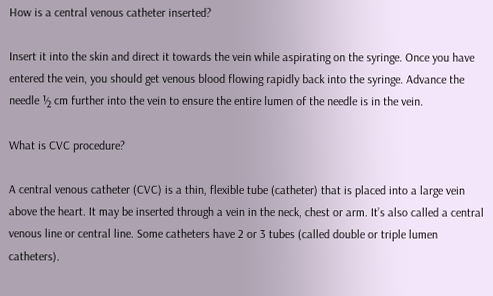How is a central venous catheter inserted?

Insert it into the skin and direct it towards the vein while aspirating on the syringe. Once you have entered the vein, you should get venous blood flowing rapidly back into the syringe. Advance the needle ½ cm further into the vein to ensure the entire lumen of the needle is in the vein.

What is CVC procedure?

A central venous catheter (CVC) is a thin, flexible tube (catheter) that is placed into a large vein above the heart. It may be inserted through a vein in the neck, chest or arm. It’s also called a central venous line or central line. Some catheters have 2 or 3 tubes (called double or triple lumen catheters).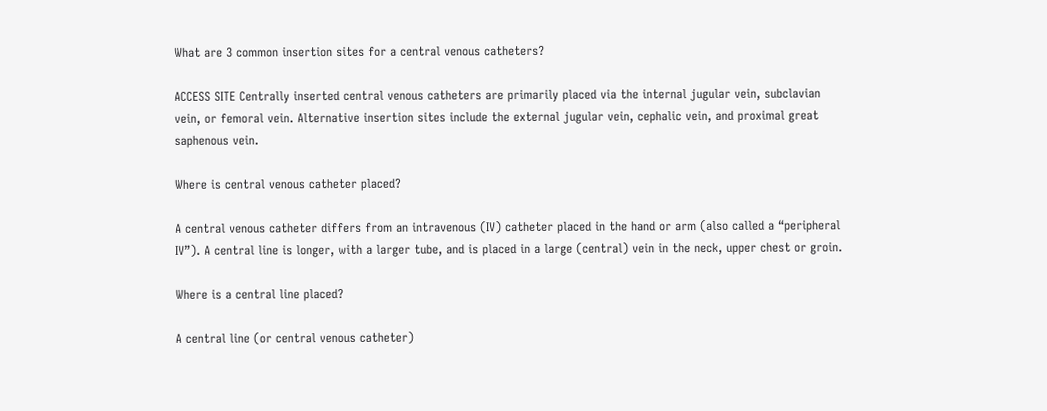What are 3 common insertion sites for a central venous catheters?

ACCESS SITE Centrally inserted central venous catheters are primarily placed via the internal jugular vein, subclavian vein, or femoral vein. Alternative insertion sites include the external jugular vein, cephalic vein, and proximal great saphenous vein.

Where is central venous catheter placed?

A central venous catheter differs from an intravenous (IV) catheter placed in the hand or arm (also called a “peripheral IV”). A central line is longer, with a larger tube, and is placed in a large (central) vein in the neck, upper chest or groin.

Where is a central line placed?

A central line (or central venous catheter)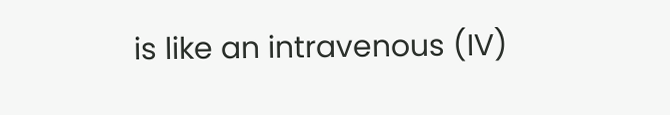is like an intravenous (IV)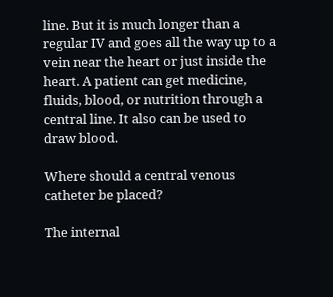line. But it is much longer than a regular IV and goes all the way up to a vein near the heart or just inside the heart. A patient can get medicine, fluids, blood, or nutrition through a central line. It also can be used to draw blood.

Where should a central venous catheter be placed?

The internal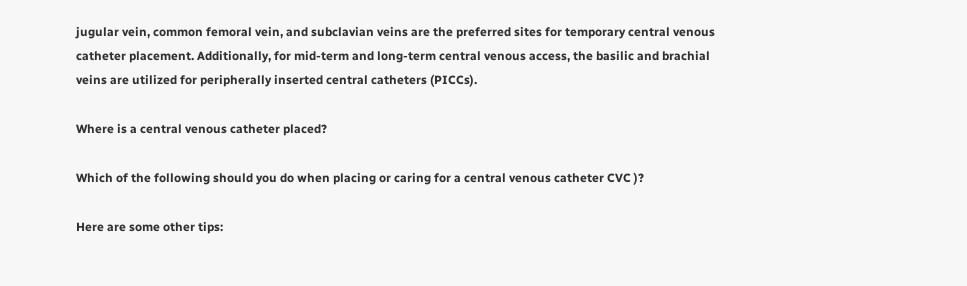jugular vein, common femoral vein, and subclavian veins are the preferred sites for temporary central venous catheter placement. Additionally, for mid-term and long-term central venous access, the basilic and brachial veins are utilized for peripherally inserted central catheters (PICCs).

Where is a central venous catheter placed?

Which of the following should you do when placing or caring for a central venous catheter CVC )?

Here are some other tips: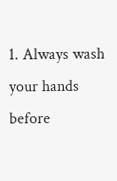1. Always wash your hands before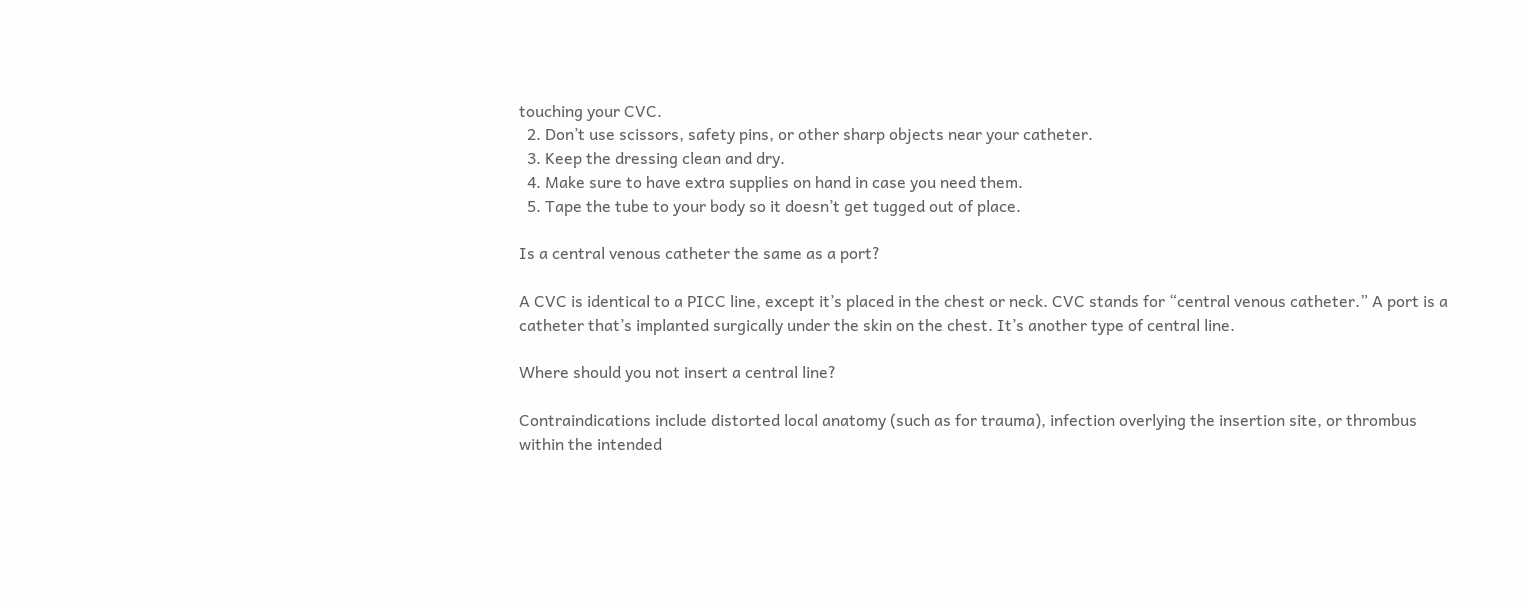touching your CVC.
  2. Don’t use scissors, safety pins, or other sharp objects near your catheter.
  3. Keep the dressing clean and dry.
  4. Make sure to have extra supplies on hand in case you need them.
  5. Tape the tube to your body so it doesn’t get tugged out of place.

Is a central venous catheter the same as a port?

A CVC is identical to a PICC line, except it’s placed in the chest or neck. CVC stands for “central venous catheter.” A port is a catheter that’s implanted surgically under the skin on the chest. It’s another type of central line.

Where should you not insert a central line?

Contraindications include distorted local anatomy (such as for trauma), infection overlying the insertion site, or thrombus within the intended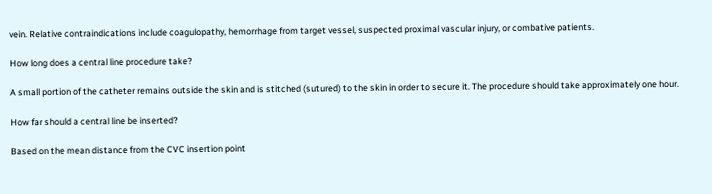vein. Relative contraindications include coagulopathy, hemorrhage from target vessel, suspected proximal vascular injury, or combative patients.

How long does a central line procedure take?

A small portion of the catheter remains outside the skin and is stitched (sutured) to the skin in order to secure it. The procedure should take approximately one hour.

How far should a central line be inserted?

Based on the mean distance from the CVC insertion point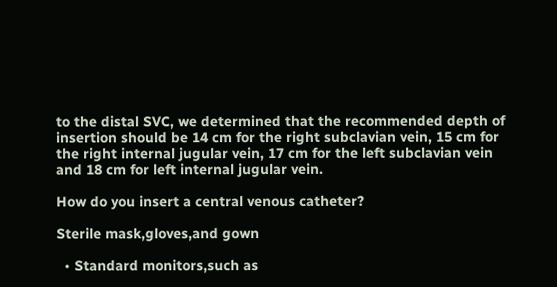to the distal SVC, we determined that the recommended depth of insertion should be 14 cm for the right subclavian vein, 15 cm for the right internal jugular vein, 17 cm for the left subclavian vein and 18 cm for left internal jugular vein.

How do you insert a central venous catheter?

Sterile mask,gloves,and gown

  • Standard monitors,such as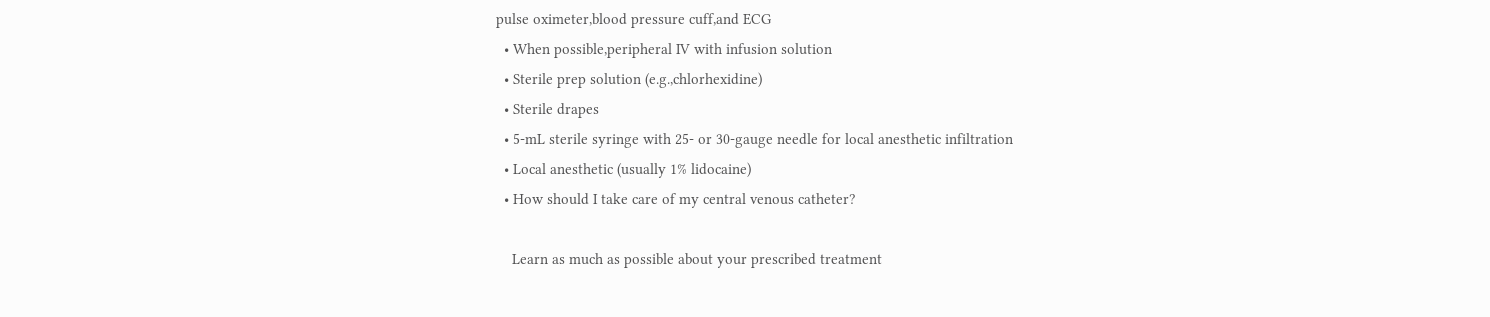pulse oximeter,blood pressure cuff,and ECG
  • When possible,peripheral IV with infusion solution
  • Sterile prep solution (e.g.,chlorhexidine)
  • Sterile drapes
  • 5-mL sterile syringe with 25- or 30-gauge needle for local anesthetic infiltration
  • Local anesthetic (usually 1% lidocaine)
  • How should I take care of my central venous catheter?

    Learn as much as possible about your prescribed treatment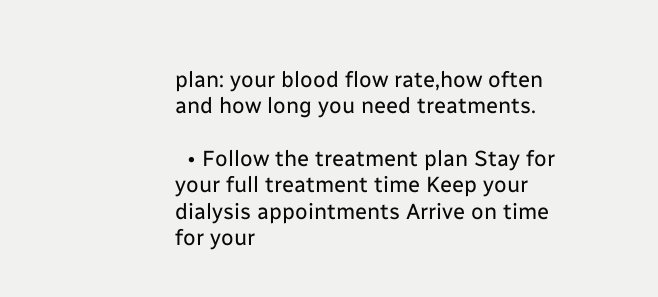plan: your blood flow rate,how often and how long you need treatments.

  • Follow the treatment plan Stay for your full treatment time Keep your dialysis appointments Arrive on time for your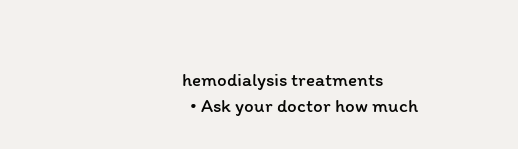hemodialysis treatments
  • Ask your doctor how much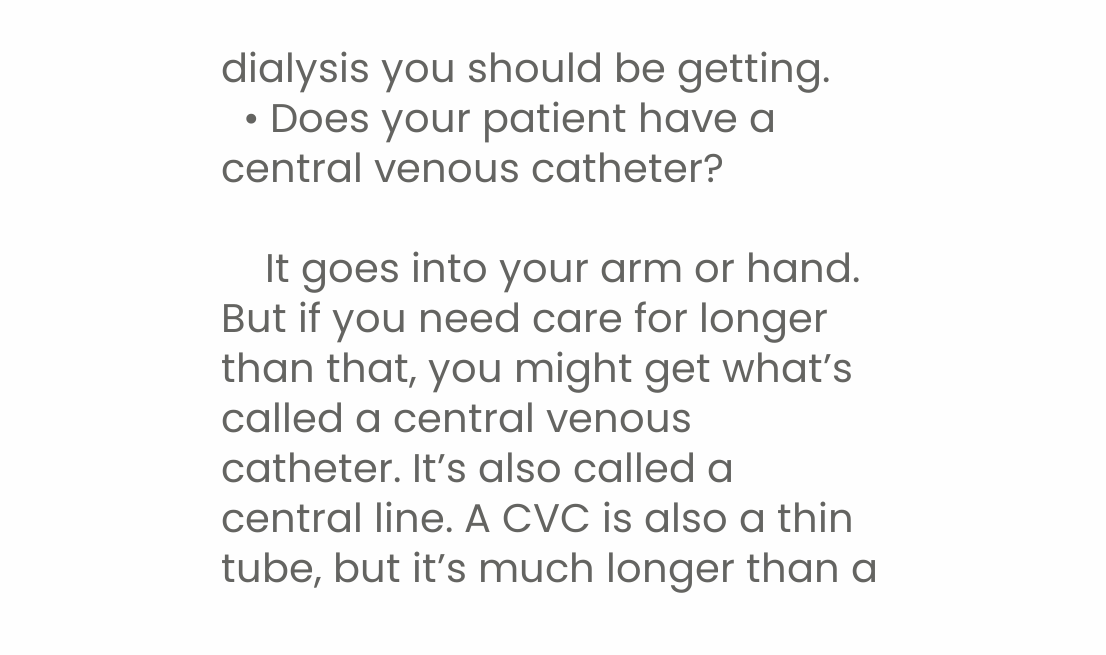dialysis you should be getting.
  • Does your patient have a central venous catheter?

    It goes into your arm or hand. But if you need care for longer than that, you might get what’s called a central venous catheter. It’s also called a central line. A CVC is also a thin tube, but it’s much longer than a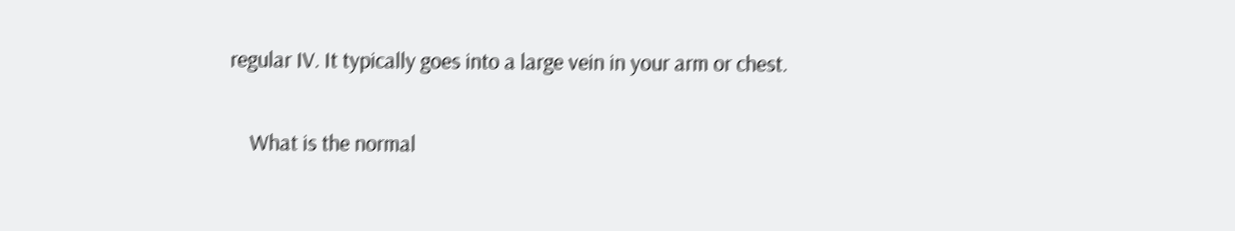regular IV. It typically goes into a large vein in your arm or chest.

    What is the normal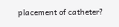placement of catheter?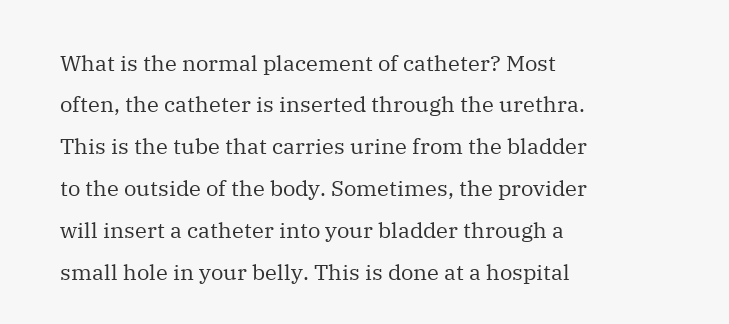What is the normal placement of catheter? Most often, the catheter is inserted through the urethra. This is the tube that carries urine from the bladder to the outside of the body. Sometimes, the provider will insert a catheter into your bladder through a small hole in your belly. This is done at a hospital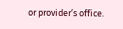or provider’s office.